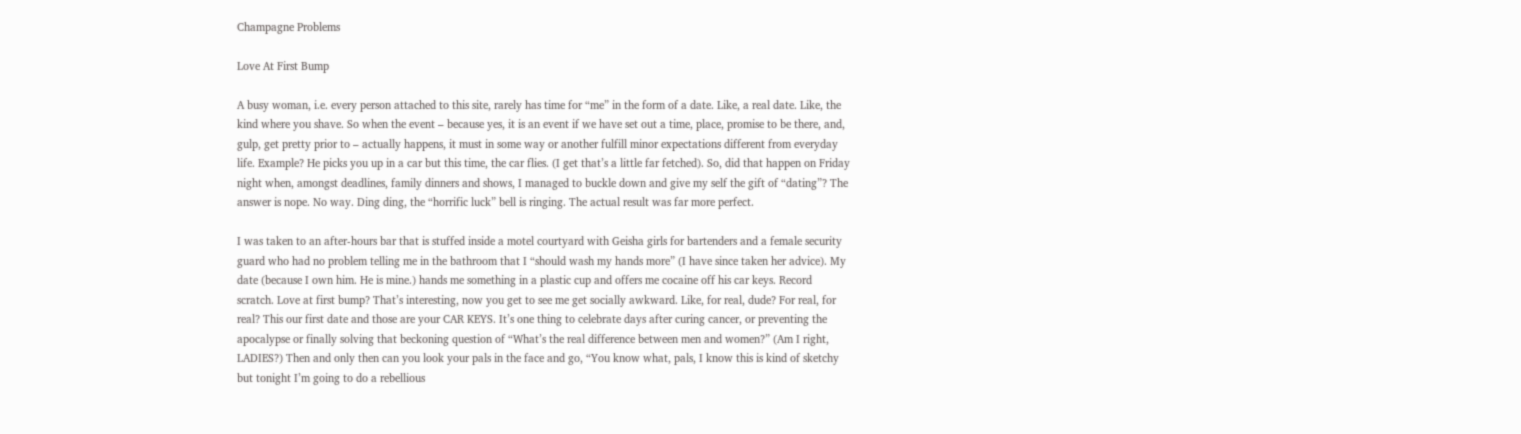Champagne Problems

Love At First Bump

A busy woman, i.e. every person attached to this site, rarely has time for “me” in the form of a date. Like, a real date. Like, the kind where you shave. So when the event – because yes, it is an event if we have set out a time, place, promise to be there, and, gulp, get pretty prior to – actually happens, it must in some way or another fulfill minor expectations different from everyday life. Example? He picks you up in a car but this time, the car flies. (I get that’s a little far fetched). So, did that happen on Friday night when, amongst deadlines, family dinners and shows, I managed to buckle down and give my self the gift of “dating”? The answer is nope. No way. Ding ding, the “horrific luck” bell is ringing. The actual result was far more perfect.

I was taken to an after-hours bar that is stuffed inside a motel courtyard with Geisha girls for bartenders and a female security guard who had no problem telling me in the bathroom that I “should wash my hands more” (I have since taken her advice). My date (because I own him. He is mine.) hands me something in a plastic cup and offers me cocaine off his car keys. Record scratch. Love at first bump? That’s interesting, now you get to see me get socially awkward. Like, for real, dude? For real, for real? This our first date and those are your CAR KEYS. It’s one thing to celebrate days after curing cancer, or preventing the apocalypse or finally solving that beckoning question of “What’s the real difference between men and women?” (Am I right, LADIES?) Then and only then can you look your pals in the face and go, “You know what, pals, I know this is kind of sketchy but tonight I’m going to do a rebellious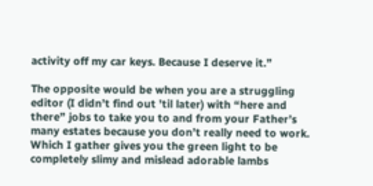activity off my car keys. Because I deserve it.”

The opposite would be when you are a struggling editor (I didn’t find out ’til later) with “here and there” jobs to take you to and from your Father’s many estates because you don’t really need to work. Which I gather gives you the green light to be completely slimy and mislead adorable lambs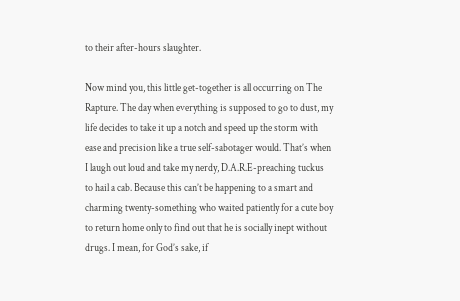to their after-hours slaughter.

Now mind you, this little get-together is all occurring on The Rapture. The day when everything is supposed to go to dust, my life decides to take it up a notch and speed up the storm with ease and precision like a true self-sabotager would. That’s when I laugh out loud and take my nerdy, D.A.R.E-preaching tuckus to hail a cab. Because this can’t be happening to a smart and charming twenty-something who waited patiently for a cute boy to return home only to find out that he is socially inept without drugs. I mean, for God’s sake, if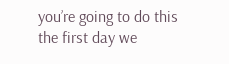you’re going to do this the first day we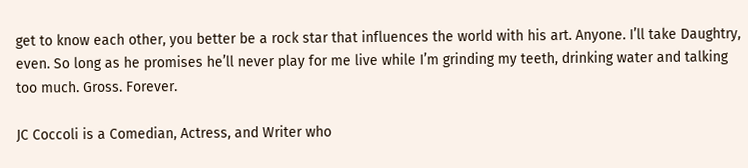get to know each other, you better be a rock star that influences the world with his art. Anyone. I’ll take Daughtry, even. So long as he promises he’ll never play for me live while I’m grinding my teeth, drinking water and talking too much. Gross. Forever.

JC Coccoli is a Comedian, Actress, and Writer who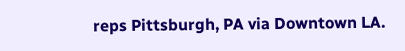reps Pittsburgh, PA via Downtown LA.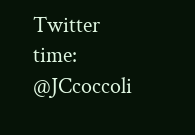Twitter time: @JCcoccoli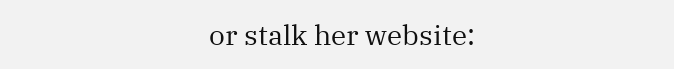or stalk her website: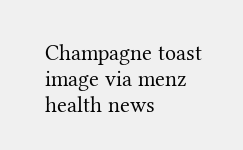Champagne toast image via menz health news